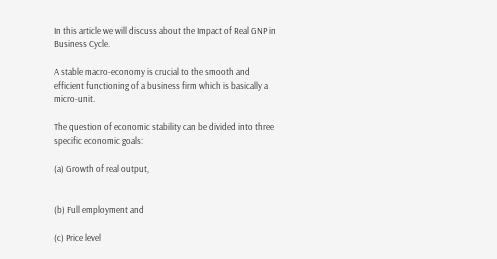In this article we will discuss about the Impact of Real GNP in Business Cycle.

A stable macro-economy is crucial to the smooth and efficient functioning of a business firm which is basically a micro-unit.

The question of economic stability can be divided into three specific economic goals:

(a) Growth of real output,


(b) Full employment and

(c) Price level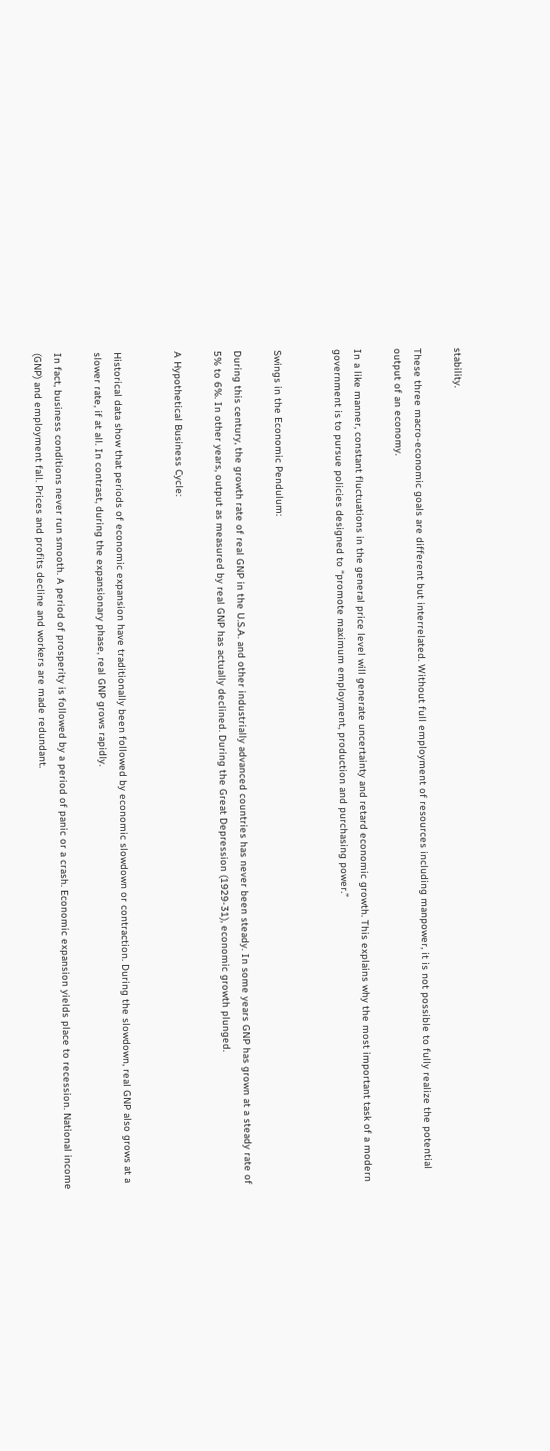stability.

These three macro-economic goals are different but interrelated. Without full employment of resources including manpower, it is not possible to fully realize the potential output of an economy.

In a like manner, constant fluctuations in the general price level will generate uncertainty and retard economic growth. This explains why the most important task of a modern government is to pursue policies designed to “promote maximum employment, production and purchasing power.”


Swings in the Economic Pendulum:

During this century, the growth rate of real GNP in the U.S.A. and other industrially advanced countries has never been steady. In some years GNP has grown at a steady rate of 5% to 6%. In other years, output as measured by real GNP has actually declined. During the Great Depression (1929-31), economic growth plunged.

A Hypothetical Business Cycle:


Historical data show that periods of economic expansion have traditionally been followed by economic slowdown or contraction. During the slowdown, real GNP also grows at a slower rate, if at all. In contrast, during the expansionary phase, real GNP grows rapidly.

In fact, business conditions never run smooth. A period of prosperity is followed by a period of panic or a crash. Economic expansion yields place to recession. National income (GNP) and employment fall. Prices and profits decline and workers are made redundant.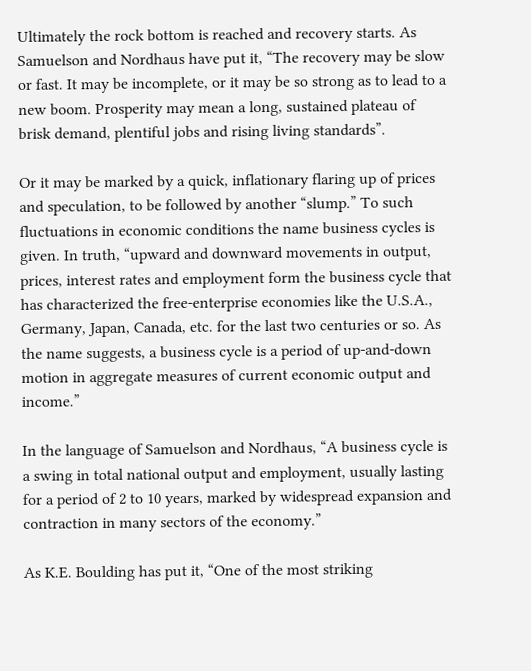Ultimately the rock bottom is reached and recovery starts. As Samuelson and Nordhaus have put it, “The recovery may be slow or fast. It may be incomplete, or it may be so strong as to lead to a new boom. Prosperity may mean a long, sustained plateau of brisk demand, plentiful jobs and rising living standards”.

Or it may be marked by a quick, inflationary flaring up of prices and speculation, to be followed by another “slump.” To such fluctuations in economic conditions the name business cycles is given. In truth, “upward and downward movements in output, prices, interest rates and employment form the business cycle that has characterized the free-enterprise economies like the U.S.A., Germany, Japan, Canada, etc. for the last two centuries or so. As the name suggests, a business cycle is a period of up-and-down motion in aggregate measures of current economic output and income.”

In the language of Samuelson and Nordhaus, “A business cycle is a swing in total national output and employment, usually lasting for a period of 2 to 10 years, marked by widespread expansion and contraction in many sectors of the economy.”

As K.E. Boulding has put it, “One of the most striking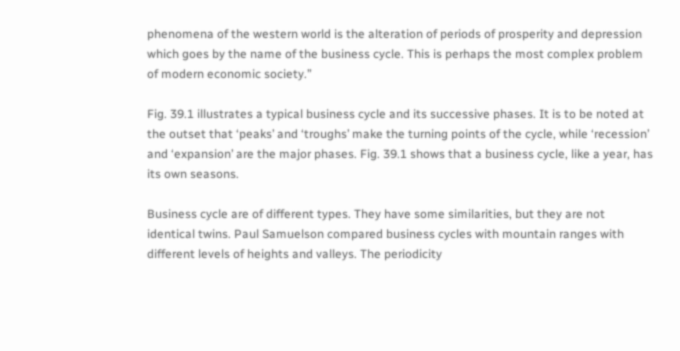phenomena of the western world is the alteration of periods of prosperity and depression which goes by the name of the business cycle. This is perhaps the most complex problem of modern economic society.”

Fig. 39.1 illustrates a typical business cycle and its successive phases. It is to be noted at the outset that ‘peaks’ and ‘troughs’ make the turning points of the cycle, while ‘recession’ and ‘expansion’ are the major phases. Fig. 39.1 shows that a business cycle, like a year, has its own seasons.

Business cycle are of different types. They have some similarities, but they are not identical twins. Paul Samuelson compared business cycles with mountain ranges with different levels of heights and valleys. The periodicity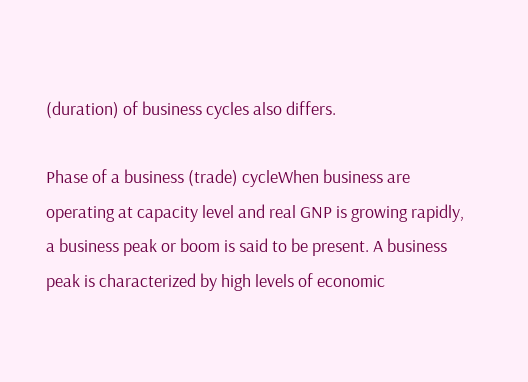(duration) of business cycles also differs.

Phase of a business (trade) cycleWhen business are operating at capacity level and real GNP is growing rapidly, a business peak or boom is said to be present. A business peak is characterized by high levels of economic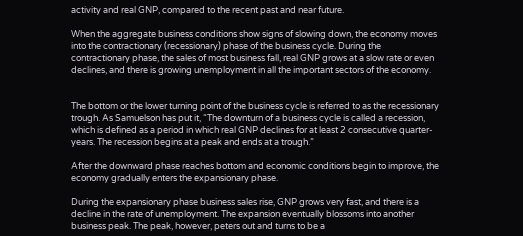activity and real GNP, compared to the recent past and near future.

When the aggregate business conditions show signs of slowing down, the economy moves into the contractionary (recessionary) phase of the business cycle. During the contractionary phase, the sales of most business fall, real GNP grows at a slow rate or even declines, and there is growing unemployment in all the important sectors of the economy.


The bottom or the lower turning point of the business cycle is referred to as the recessionary trough. As Samuelson has put it, “The downturn of a business cycle is called a recession, which is defined as a period in which real GNP declines for at least 2 consecutive quarter-years. The recession begins at a peak and ends at a trough.”

After the downward phase reaches bottom and economic conditions begin to improve, the economy gradually enters the expansionary phase.

During the expansionary phase business sales rise, GNP grows very fast, and there is a decline in the rate of unemployment. The expansion eventually blossoms into another business peak. The peak, however, peters out and turns to be a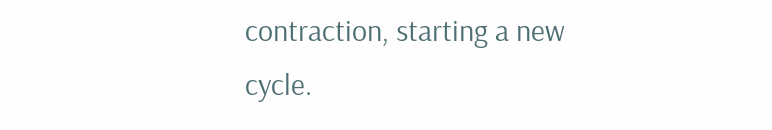contraction, starting a new cycle.